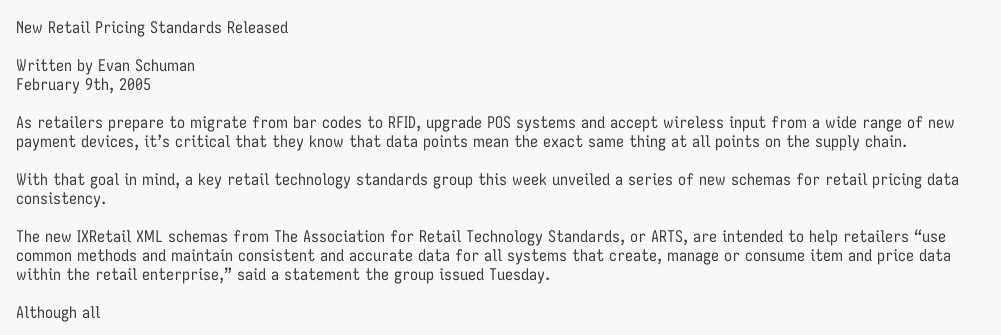New Retail Pricing Standards Released

Written by Evan Schuman
February 9th, 2005

As retailers prepare to migrate from bar codes to RFID, upgrade POS systems and accept wireless input from a wide range of new payment devices, it’s critical that they know that data points mean the exact same thing at all points on the supply chain.

With that goal in mind, a key retail technology standards group this week unveiled a series of new schemas for retail pricing data consistency.

The new IXRetail XML schemas from The Association for Retail Technology Standards, or ARTS, are intended to help retailers “use common methods and maintain consistent and accurate data for all systems that create, manage or consume item and price data within the retail enterprise,” said a statement the group issued Tuesday.

Although all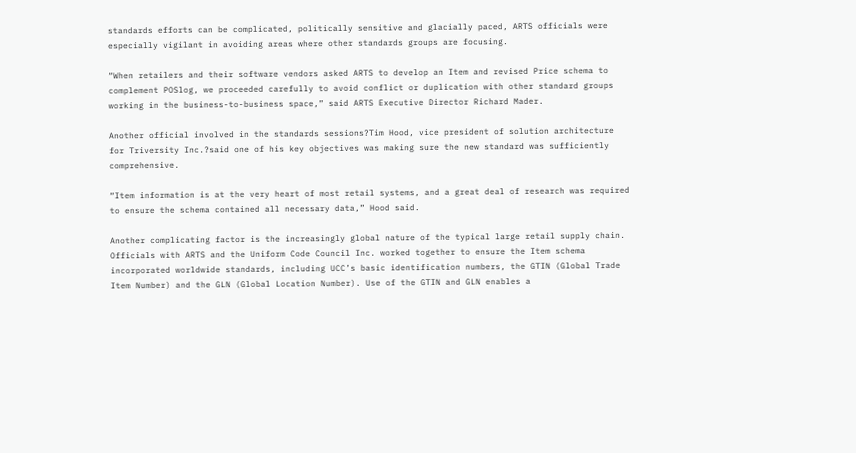standards efforts can be complicated, politically sensitive and glacially paced, ARTS officials were especially vigilant in avoiding areas where other standards groups are focusing.

“When retailers and their software vendors asked ARTS to develop an Item and revised Price schema to complement POSlog, we proceeded carefully to avoid conflict or duplication with other standard groups working in the business-to-business space,” said ARTS Executive Director Richard Mader.

Another official involved in the standards sessions?Tim Hood, vice president of solution architecture for Triversity Inc.?said one of his key objectives was making sure the new standard was sufficiently comprehensive.

“Item information is at the very heart of most retail systems, and a great deal of research was required to ensure the schema contained all necessary data,” Hood said.

Another complicating factor is the increasingly global nature of the typical large retail supply chain. Officials with ARTS and the Uniform Code Council Inc. worked together to ensure the Item schema incorporated worldwide standards, including UCC’s basic identification numbers, the GTIN (Global Trade Item Number) and the GLN (Global Location Number). Use of the GTIN and GLN enables a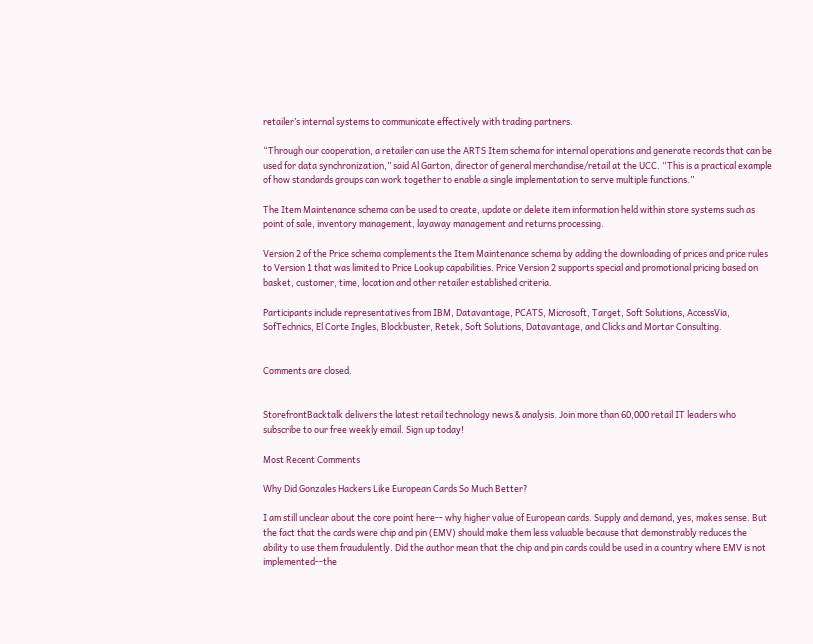retailer’s internal systems to communicate effectively with trading partners.

“Through our cooperation, a retailer can use the ARTS Item schema for internal operations and generate records that can be used for data synchronization,” said Al Garton, director of general merchandise/retail at the UCC. “This is a practical example of how standards groups can work together to enable a single implementation to serve multiple functions.”

The Item Maintenance schema can be used to create, update or delete item information held within store systems such as point of sale, inventory management, layaway management and returns processing.

Version 2 of the Price schema complements the Item Maintenance schema by adding the downloading of prices and price rules to Version 1 that was limited to Price Lookup capabilities. Price Version 2 supports special and promotional pricing based on basket, customer, time, location and other retailer established criteria.

Participants include representatives from IBM, Datavantage, PCATS, Microsoft, Target, Soft Solutions, AccessVia, SofTechnics, El Corte Ingles, Blockbuster, Retek, Soft Solutions, Datavantage, and Clicks and Mortar Consulting.


Comments are closed.


StorefrontBacktalk delivers the latest retail technology news & analysis. Join more than 60,000 retail IT leaders who subscribe to our free weekly email. Sign up today!

Most Recent Comments

Why Did Gonzales Hackers Like European Cards So Much Better?

I am still unclear about the core point here-- why higher value of European cards. Supply and demand, yes, makes sense. But the fact that the cards were chip and pin (EMV) should make them less valuable because that demonstrably reduces the ability to use them fraudulently. Did the author mean that the chip and pin cards could be used in a country where EMV is not implemented--the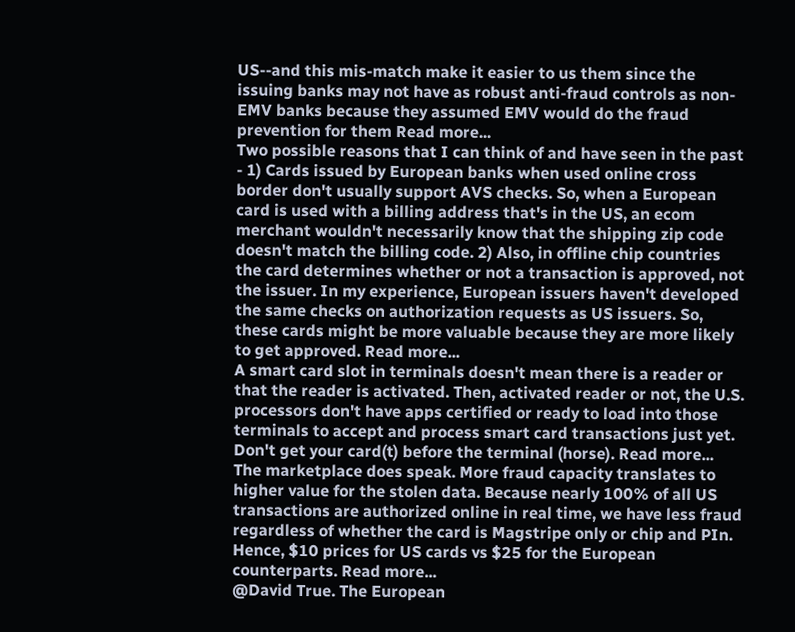US--and this mis-match make it easier to us them since the issuing banks may not have as robust anti-fraud controls as non-EMV banks because they assumed EMV would do the fraud prevention for them Read more...
Two possible reasons that I can think of and have seen in the past - 1) Cards issued by European banks when used online cross border don't usually support AVS checks. So, when a European card is used with a billing address that's in the US, an ecom merchant wouldn't necessarily know that the shipping zip code doesn't match the billing code. 2) Also, in offline chip countries the card determines whether or not a transaction is approved, not the issuer. In my experience, European issuers haven't developed the same checks on authorization requests as US issuers. So, these cards might be more valuable because they are more likely to get approved. Read more...
A smart card slot in terminals doesn't mean there is a reader or that the reader is activated. Then, activated reader or not, the U.S. processors don't have apps certified or ready to load into those terminals to accept and process smart card transactions just yet. Don't get your card(t) before the terminal (horse). Read more...
The marketplace does speak. More fraud capacity translates to higher value for the stolen data. Because nearly 100% of all US transactions are authorized online in real time, we have less fraud regardless of whether the card is Magstripe only or chip and PIn. Hence, $10 prices for US cards vs $25 for the European counterparts. Read more...
@David True. The European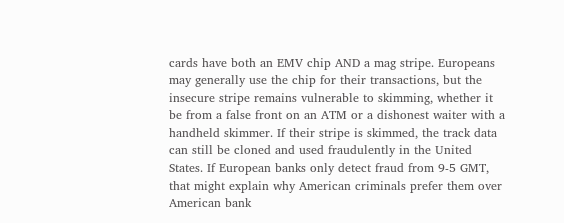cards have both an EMV chip AND a mag stripe. Europeans may generally use the chip for their transactions, but the insecure stripe remains vulnerable to skimming, whether it be from a false front on an ATM or a dishonest waiter with a handheld skimmer. If their stripe is skimmed, the track data can still be cloned and used fraudulently in the United States. If European banks only detect fraud from 9-5 GMT, that might explain why American criminals prefer them over American bank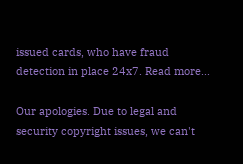issued cards, who have fraud detection in place 24x7. Read more...

Our apologies. Due to legal and security copyright issues, we can't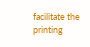facilitate the printing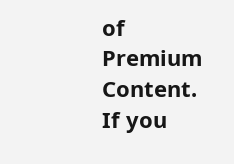of Premium Content. If you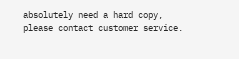absolutely need a hard copy, please contact customer service.